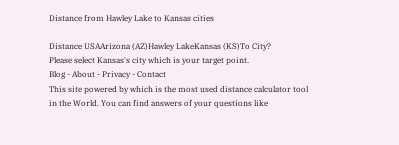Distance from Hawley Lake to Kansas cities

Distance USAArizona (AZ)Hawley LakeKansas (KS)To City?
Please select Kansas's city which is your target point.
Blog - About - Privacy - Contact
This site powered by which is the most used distance calculator tool in the World. You can find answers of your questions like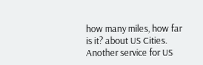how many miles, how far is it? about US Cities. Another service for US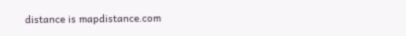distance is mapdistance.com